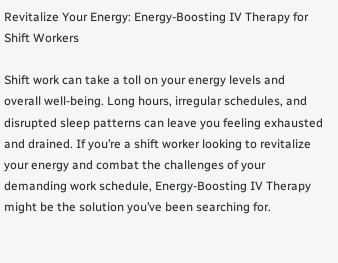Revitalize Your Energy: Energy-Boosting IV Therapy for Shift Workers

Shift work can take a toll on your energy levels and overall well-being. Long hours, irregular schedules, and disrupted sleep patterns can leave you feeling exhausted and drained. If you’re a shift worker looking to revitalize your energy and combat the challenges of your demanding work schedule, Energy-Boosting IV Therapy might be the solution you’ve been searching for.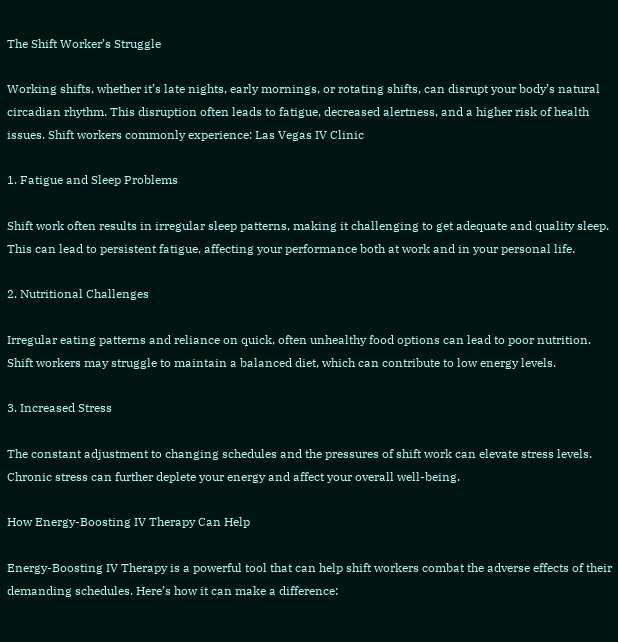The Shift Worker’s Struggle

Working shifts, whether it’s late nights, early mornings, or rotating shifts, can disrupt your body’s natural circadian rhythm. This disruption often leads to fatigue, decreased alertness, and a higher risk of health issues. Shift workers commonly experience: Las Vegas IV Clinic

1. Fatigue and Sleep Problems

Shift work often results in irregular sleep patterns, making it challenging to get adequate and quality sleep. This can lead to persistent fatigue, affecting your performance both at work and in your personal life.

2. Nutritional Challenges

Irregular eating patterns and reliance on quick, often unhealthy food options can lead to poor nutrition. Shift workers may struggle to maintain a balanced diet, which can contribute to low energy levels.

3. Increased Stress

The constant adjustment to changing schedules and the pressures of shift work can elevate stress levels. Chronic stress can further deplete your energy and affect your overall well-being.

How Energy-Boosting IV Therapy Can Help

Energy-Boosting IV Therapy is a powerful tool that can help shift workers combat the adverse effects of their demanding schedules. Here’s how it can make a difference: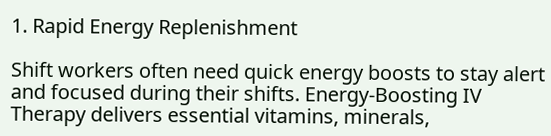1. Rapid Energy Replenishment

Shift workers often need quick energy boosts to stay alert and focused during their shifts. Energy-Boosting IV Therapy delivers essential vitamins, minerals,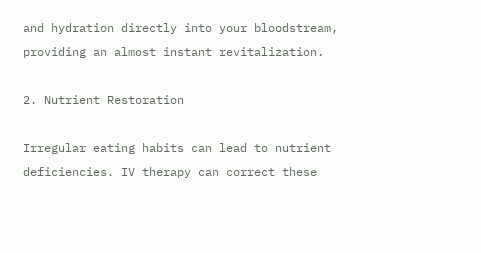and hydration directly into your bloodstream, providing an almost instant revitalization.

2. Nutrient Restoration

Irregular eating habits can lead to nutrient deficiencies. IV therapy can correct these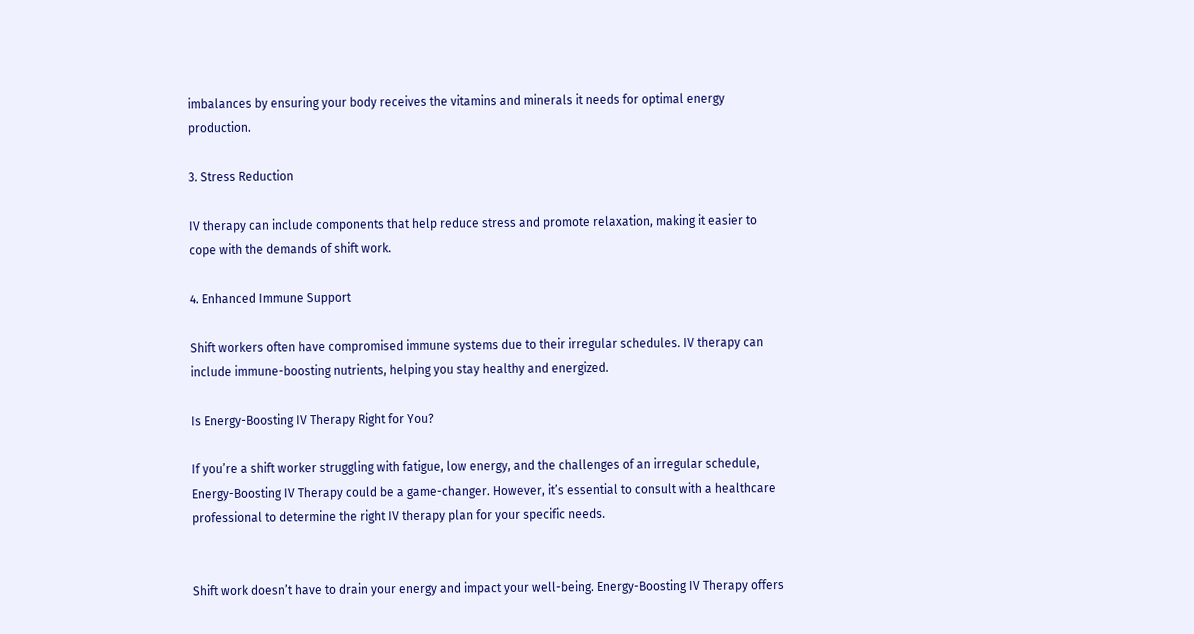imbalances by ensuring your body receives the vitamins and minerals it needs for optimal energy production.

3. Stress Reduction

IV therapy can include components that help reduce stress and promote relaxation, making it easier to cope with the demands of shift work.

4. Enhanced Immune Support

Shift workers often have compromised immune systems due to their irregular schedules. IV therapy can include immune-boosting nutrients, helping you stay healthy and energized.

Is Energy-Boosting IV Therapy Right for You?

If you’re a shift worker struggling with fatigue, low energy, and the challenges of an irregular schedule, Energy-Boosting IV Therapy could be a game-changer. However, it’s essential to consult with a healthcare professional to determine the right IV therapy plan for your specific needs.


Shift work doesn’t have to drain your energy and impact your well-being. Energy-Boosting IV Therapy offers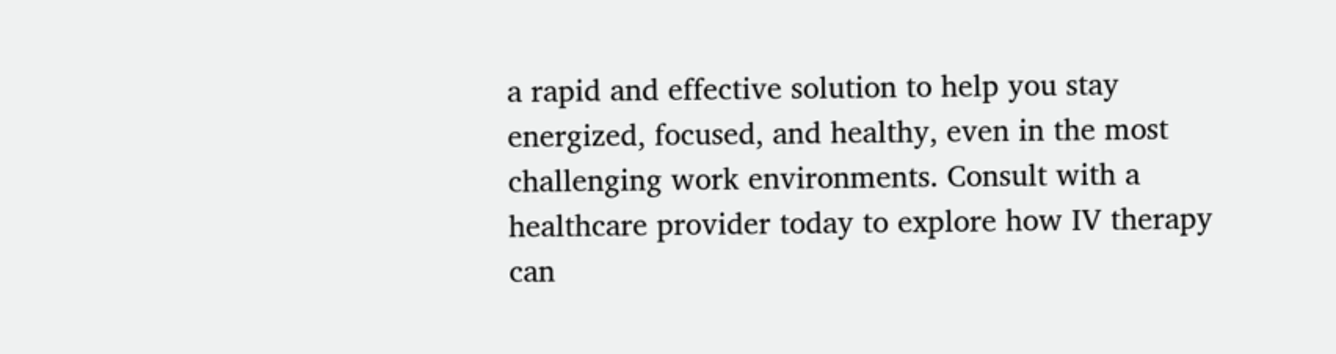a rapid and effective solution to help you stay energized, focused, and healthy, even in the most challenging work environments. Consult with a healthcare provider today to explore how IV therapy can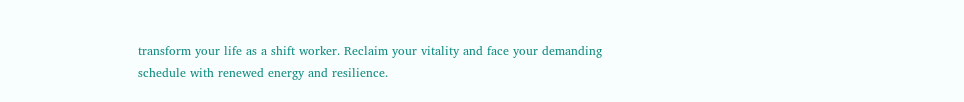transform your life as a shift worker. Reclaim your vitality and face your demanding schedule with renewed energy and resilience.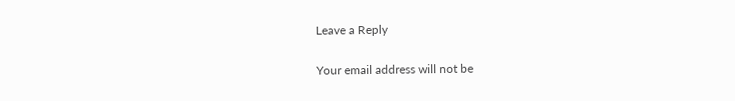Leave a Reply

Your email address will not be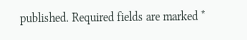published. Required fields are marked *